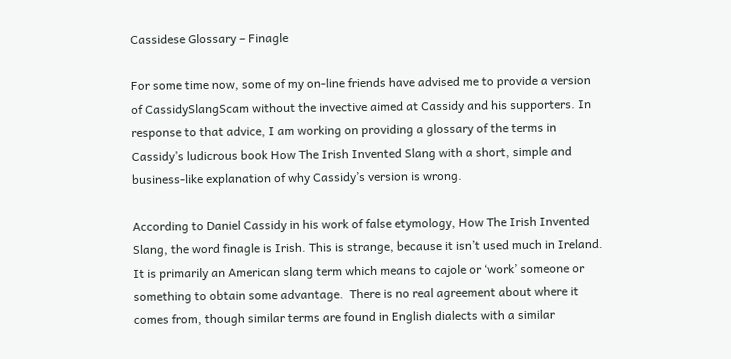Cassidese Glossary – Finagle

For some time now, some of my on-line friends have advised me to provide a version of CassidySlangScam without the invective aimed at Cassidy and his supporters. In response to that advice, I am working on providing a glossary of the terms in Cassidy’s ludicrous book How The Irish Invented Slang with a short, simple and business-like explanation of why Cassidy’s version is wrong.

According to Daniel Cassidy in his work of false etymology, How The Irish Invented Slang, the word finagle is Irish. This is strange, because it isn’t used much in Ireland. It is primarily an American slang term which means to cajole or ‘work’ someone or something to obtain some advantage.  There is no real agreement about where it comes from, though similar terms are found in English dialects with a similar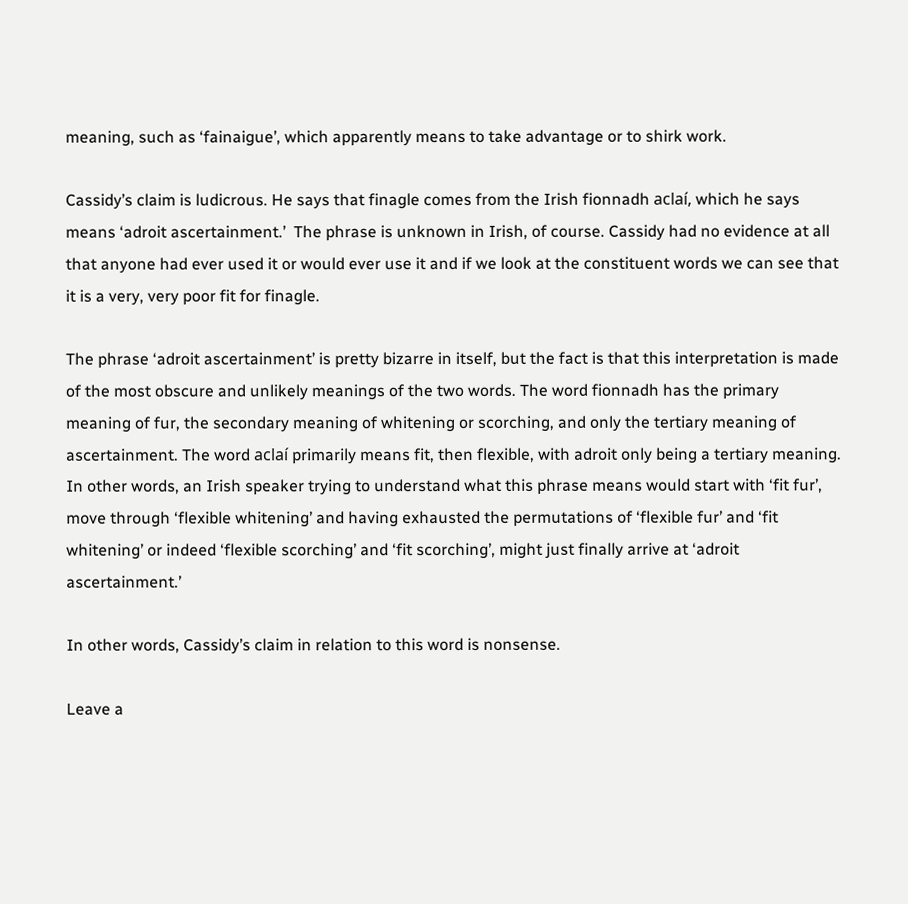meaning, such as ‘fainaigue’, which apparently means to take advantage or to shirk work.

Cassidy’s claim is ludicrous. He says that finagle comes from the Irish fionnadh aclaí, which he says means ‘adroit ascertainment.’  The phrase is unknown in Irish, of course. Cassidy had no evidence at all that anyone had ever used it or would ever use it and if we look at the constituent words we can see that it is a very, very poor fit for finagle.

The phrase ‘adroit ascertainment’ is pretty bizarre in itself, but the fact is that this interpretation is made of the most obscure and unlikely meanings of the two words. The word fionnadh has the primary meaning of fur, the secondary meaning of whitening or scorching, and only the tertiary meaning of ascertainment. The word aclaí primarily means fit, then flexible, with adroit only being a tertiary meaning. In other words, an Irish speaker trying to understand what this phrase means would start with ‘fit fur’, move through ‘flexible whitening’ and having exhausted the permutations of ‘flexible fur’ and ‘fit whitening’ or indeed ‘flexible scorching’ and ‘fit scorching’, might just finally arrive at ‘adroit ascertainment.’

In other words, Cassidy’s claim in relation to this word is nonsense.

Leave a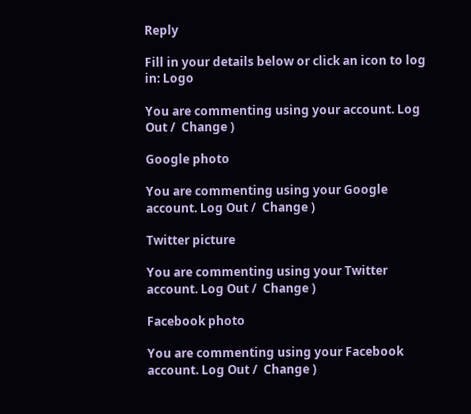Reply

Fill in your details below or click an icon to log in: Logo

You are commenting using your account. Log Out /  Change )

Google photo

You are commenting using your Google account. Log Out /  Change )

Twitter picture

You are commenting using your Twitter account. Log Out /  Change )

Facebook photo

You are commenting using your Facebook account. Log Out /  Change )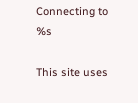Connecting to %s

This site uses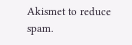Akismet to reduce spam.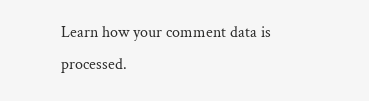Learn how your comment data is processed.